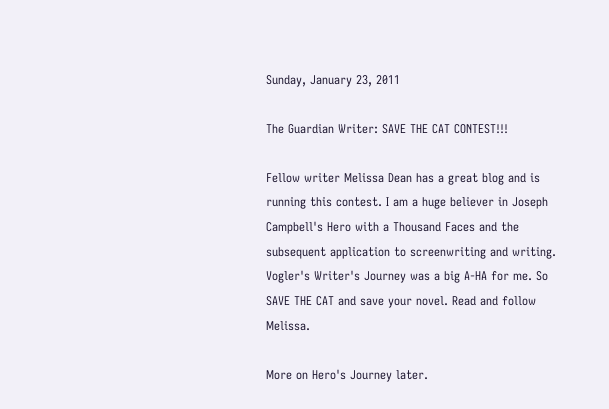Sunday, January 23, 2011

The Guardian Writer: SAVE THE CAT CONTEST!!!

Fellow writer Melissa Dean has a great blog and is running this contest. I am a huge believer in Joseph Campbell's Hero with a Thousand Faces and the subsequent application to screenwriting and writing. Vogler's Writer's Journey was a big A-HA for me. So SAVE THE CAT and save your novel. Read and follow Melissa.

More on Hero's Journey later.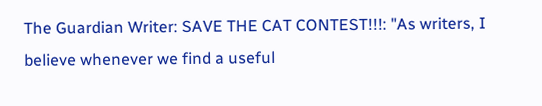The Guardian Writer: SAVE THE CAT CONTEST!!!: "As writers, I believe whenever we find a useful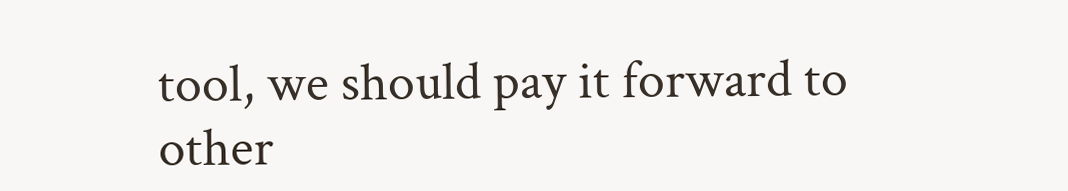tool, we should pay it forward to other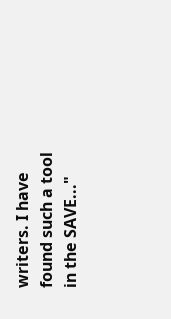writers. I have found such a tool in the SAVE..."